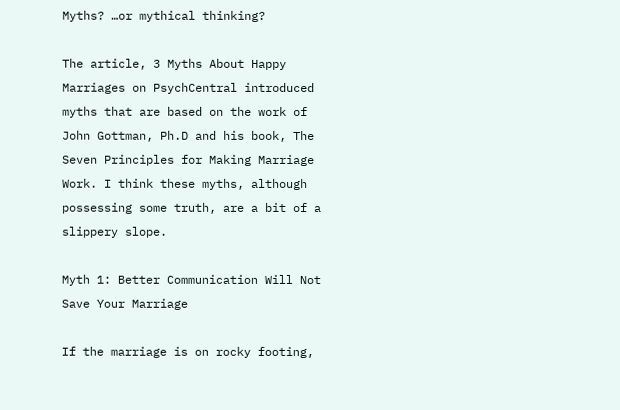Myths? …or mythical thinking?

The article, 3 Myths About Happy Marriages on PsychCentral introduced myths that are based on the work of John Gottman, Ph.D and his book, The Seven Principles for Making Marriage Work. I think these myths, although possessing some truth, are a bit of a slippery slope.

Myth 1: Better Communication Will Not Save Your Marriage

If the marriage is on rocky footing,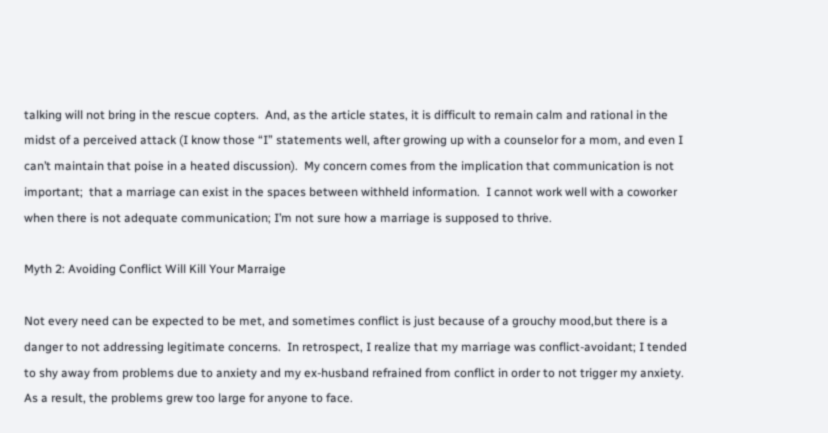talking will not bring in the rescue copters.  And, as the article states, it is difficult to remain calm and rational in the midst of a perceived attack (I know those “I” statements well, after growing up with a counselor for a mom, and even I can’t maintain that poise in a heated discussion).  My concern comes from the implication that communication is not important;  that a marriage can exist in the spaces between withheld information.  I cannot work well with a coworker when there is not adequate communication; I’m not sure how a marriage is supposed to thrive.

Myth 2: Avoiding Conflict Will Kill Your Marraige

Not every need can be expected to be met, and sometimes conflict is just because of a grouchy mood,but there is a danger to not addressing legitimate concerns.  In retrospect, I realize that my marriage was conflict-avoidant; I tended to shy away from problems due to anxiety and my ex-husband refrained from conflict in order to not trigger my anxiety.   As a result, the problems grew too large for anyone to face.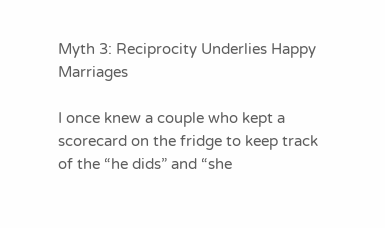Myth 3: Reciprocity Underlies Happy Marriages

I once knew a couple who kept a scorecard on the fridge to keep track of the “he dids” and “she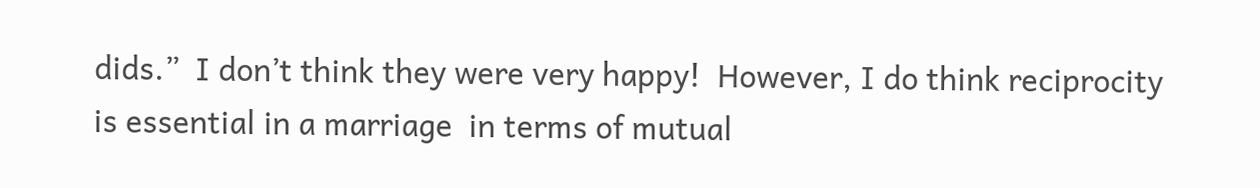dids.”  I don’t think they were very happy!  However, I do think reciprocity is essential in a marriage  in terms of mutual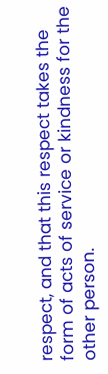respect, and that this respect takes the form of acts of service or kindness for the other person.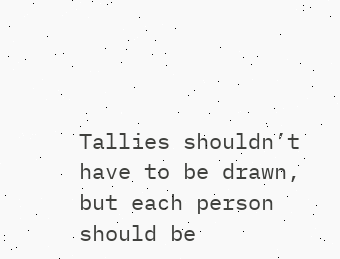Tallies shouldn’t have to be drawn, but each person should be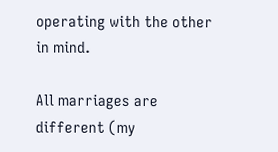operating with the other in mind.

All marriages are different (my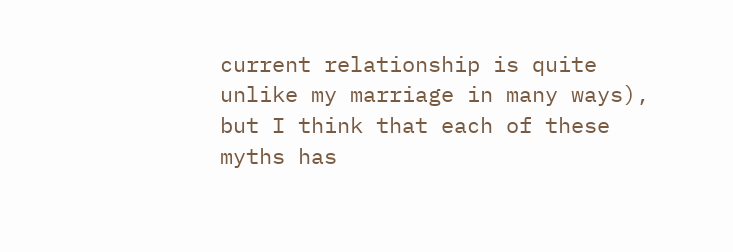current relationship is quite unlike my marriage in many ways), but I think that each of these myths has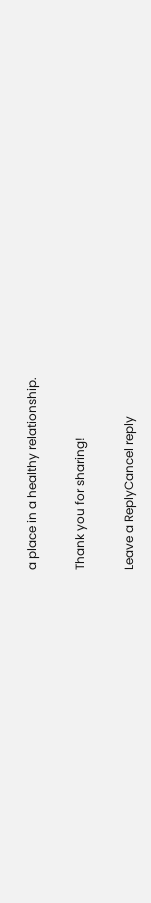a place in a healthy relationship.

Thank you for sharing!

Leave a ReplyCancel reply